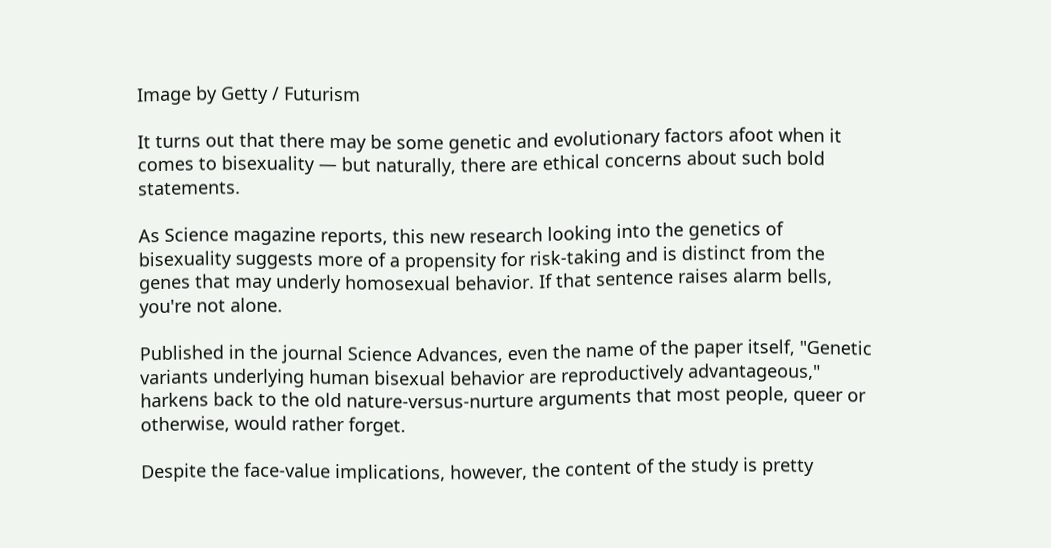Image by Getty / Futurism

It turns out that there may be some genetic and evolutionary factors afoot when it comes to bisexuality — but naturally, there are ethical concerns about such bold statements.

As Science magazine reports, this new research looking into the genetics of bisexuality suggests more of a propensity for risk-taking and is distinct from the genes that may underly homosexual behavior. If that sentence raises alarm bells, you're not alone.

Published in the journal Science Advances, even the name of the paper itself, "Genetic variants underlying human bisexual behavior are reproductively advantageous," harkens back to the old nature-versus-nurture arguments that most people, queer or otherwise, would rather forget.

Despite the face-value implications, however, the content of the study is pretty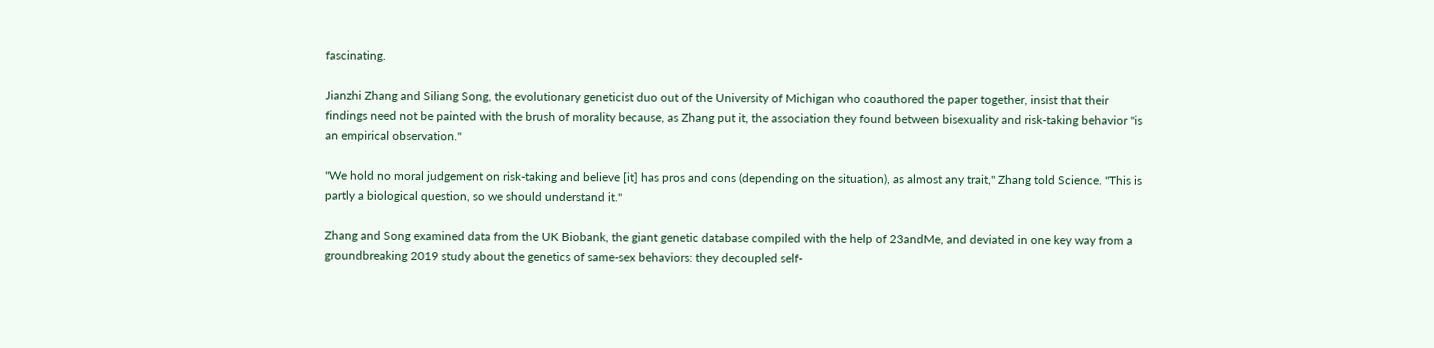fascinating.

Jianzhi Zhang and Siliang Song, the evolutionary geneticist duo out of the University of Michigan who coauthored the paper together, insist that their findings need not be painted with the brush of morality because, as Zhang put it, the association they found between bisexuality and risk-taking behavior "is an empirical observation."

"We hold no moral judgement on risk-taking and believe [it] has pros and cons (depending on the situation), as almost any trait," Zhang told Science. "This is partly a biological question, so we should understand it."

Zhang and Song examined data from the UK Biobank, the giant genetic database compiled with the help of 23andMe, and deviated in one key way from a groundbreaking 2019 study about the genetics of same-sex behaviors: they decoupled self-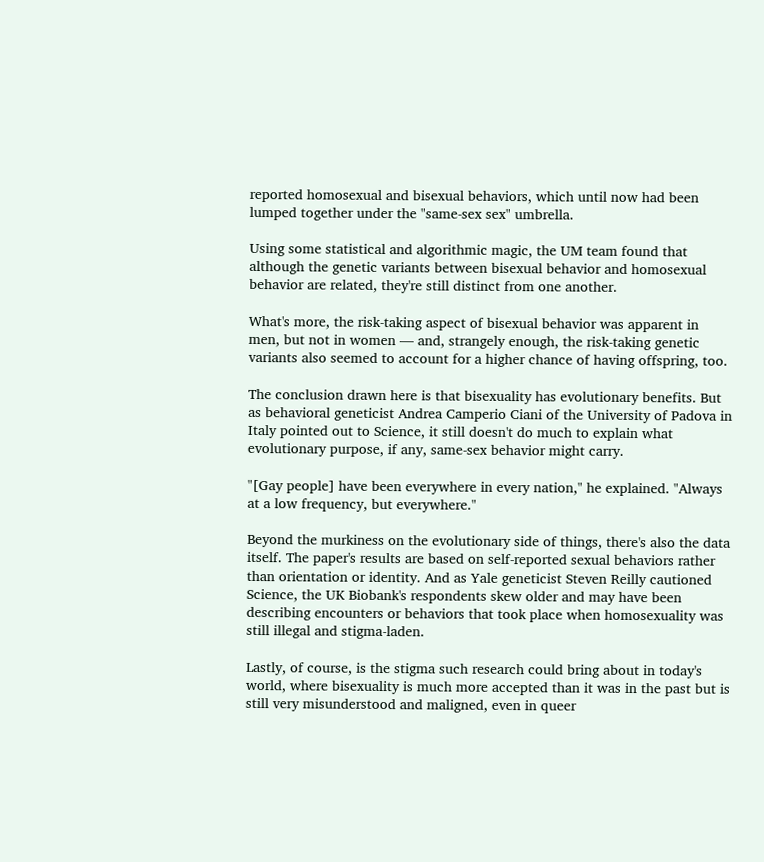reported homosexual and bisexual behaviors, which until now had been lumped together under the "same-sex sex" umbrella.

Using some statistical and algorithmic magic, the UM team found that although the genetic variants between bisexual behavior and homosexual behavior are related, they're still distinct from one another.

What's more, the risk-taking aspect of bisexual behavior was apparent in men, but not in women — and, strangely enough, the risk-taking genetic variants also seemed to account for a higher chance of having offspring, too.

The conclusion drawn here is that bisexuality has evolutionary benefits. But as behavioral geneticist Andrea Camperio Ciani of the University of Padova in Italy pointed out to Science, it still doesn't do much to explain what evolutionary purpose, if any, same-sex behavior might carry.

"[Gay people] have been everywhere in every nation," he explained. "Always at a low frequency, but everywhere."

Beyond the murkiness on the evolutionary side of things, there's also the data itself. The paper's results are based on self-reported sexual behaviors rather than orientation or identity. And as Yale geneticist Steven Reilly cautioned Science, the UK Biobank's respondents skew older and may have been describing encounters or behaviors that took place when homosexuality was still illegal and stigma-laden.

Lastly, of course, is the stigma such research could bring about in today's world, where bisexuality is much more accepted than it was in the past but is still very misunderstood and maligned, even in queer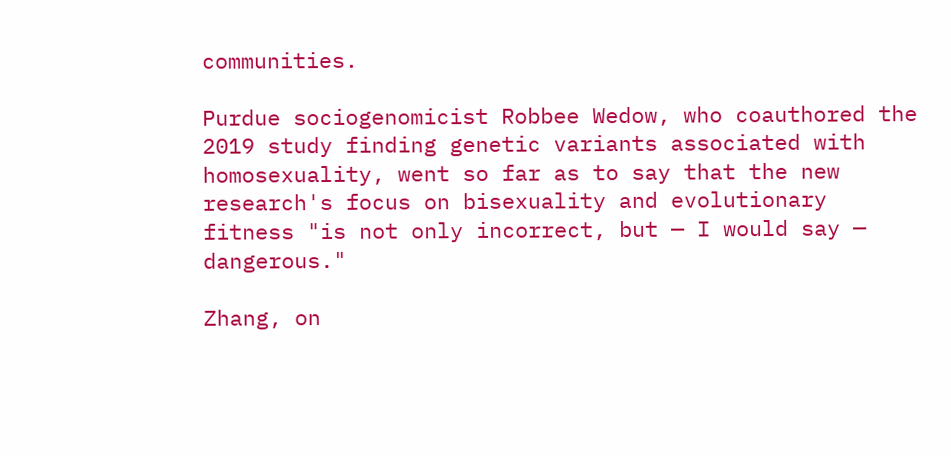communities.

Purdue sociogenomicist Robbee Wedow, who coauthored the 2019 study finding genetic variants associated with homosexuality, went so far as to say that the new research's focus on bisexuality and evolutionary fitness "is not only incorrect, but — I would say — dangerous."

Zhang, on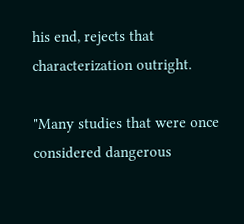his end, rejects that characterization outright.

"Many studies that were once considered dangerous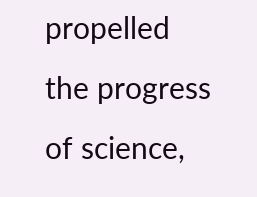propelled the progress of science,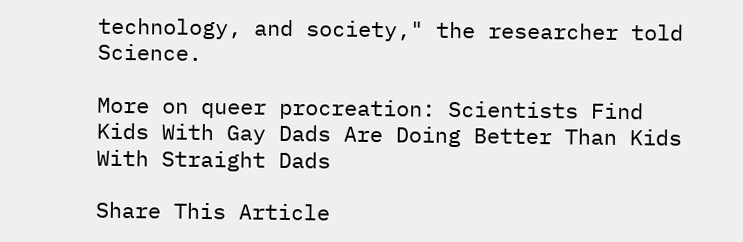technology, and society," the researcher told Science.

More on queer procreation: Scientists Find Kids With Gay Dads Are Doing Better Than Kids With Straight Dads

Share This Article